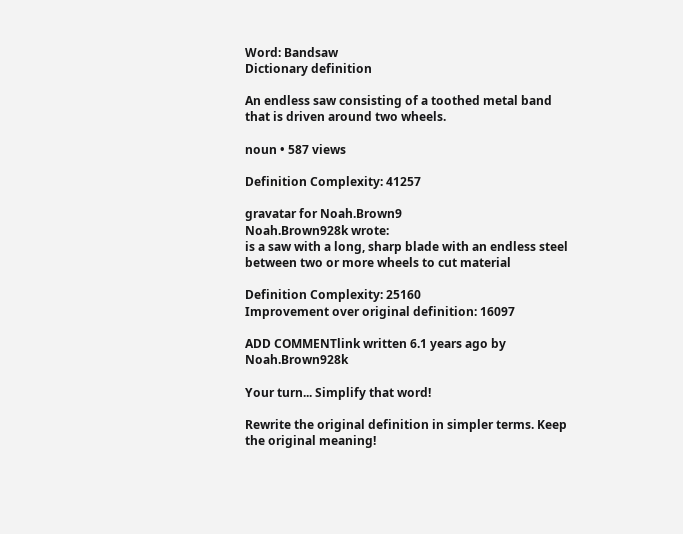Word: Bandsaw
Dictionary definition

An endless saw consisting of a toothed metal band that is driven around two wheels.

noun • 587 views

Definition Complexity: 41257

gravatar for Noah.Brown9
Noah.Brown928k wrote:
is a saw with a long, sharp blade with an endless steel between two or more wheels to cut material

Definition Complexity: 25160
Improvement over original definition: 16097

ADD COMMENTlink written 6.1 years ago by Noah.Brown928k

Your turn... Simplify that word!

Rewrite the original definition in simpler terms. Keep the original meaning!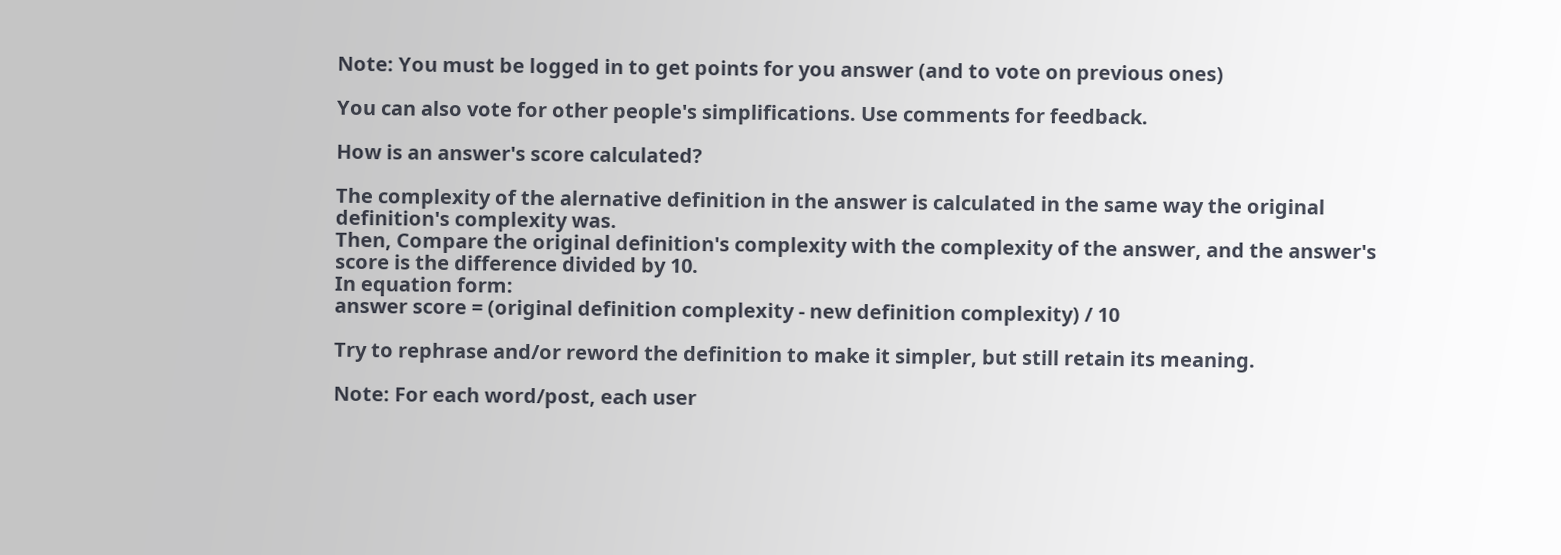Note: You must be logged in to get points for you answer (and to vote on previous ones)

You can also vote for other people's simplifications. Use comments for feedback.

How is an answer's score calculated?

The complexity of the alernative definition in the answer is calculated in the same way the original definition's complexity was.
Then, Compare the original definition's complexity with the complexity of the answer, and the answer's score is the difference divided by 10.
In equation form:
answer score = (original definition complexity - new definition complexity) / 10

Try to rephrase and/or reword the definition to make it simpler, but still retain its meaning.

Note: For each word/post, each user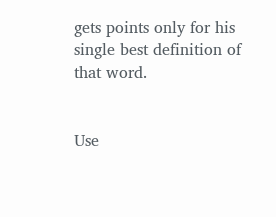gets points only for his single best definition of that word.


Use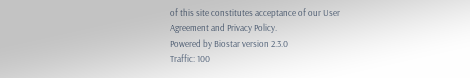of this site constitutes acceptance of our User Agreement and Privacy Policy.
Powered by Biostar version 2.3.0
Traffic: 100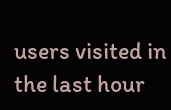users visited in the last hour